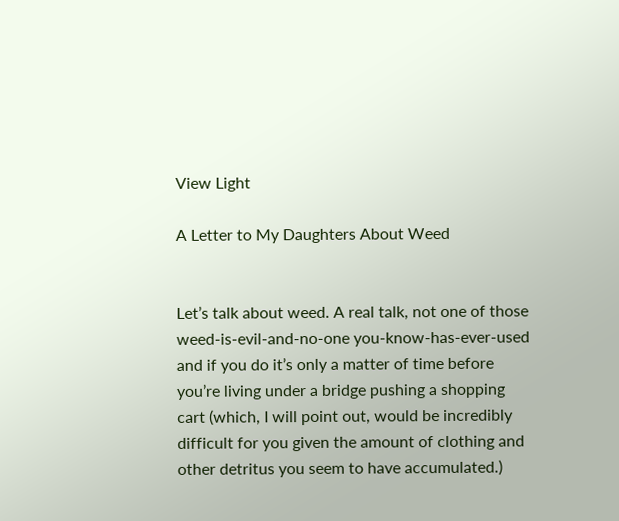View Light

A Letter to My Daughters About Weed


Let’s talk about weed. A real talk, not one of those weed-is-evil-and-no-one you-know-has-ever-used and if you do it’s only a matter of time before you’re living under a bridge pushing a shopping cart (which, I will point out, would be incredibly difficult for you given the amount of clothing and other detritus you seem to have accumulated.)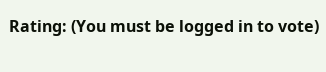Rating: (You must be logged in to vote)